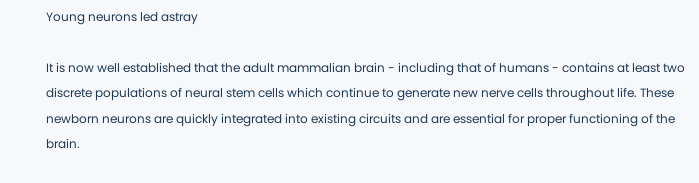Young neurons led astray

It is now well established that the adult mammalian brain - including that of humans - contains at least two discrete populations of neural stem cells which continue to generate new nerve cells throughout life. These newborn neurons are quickly integrated into existing circuits and are essential for proper functioning of the brain.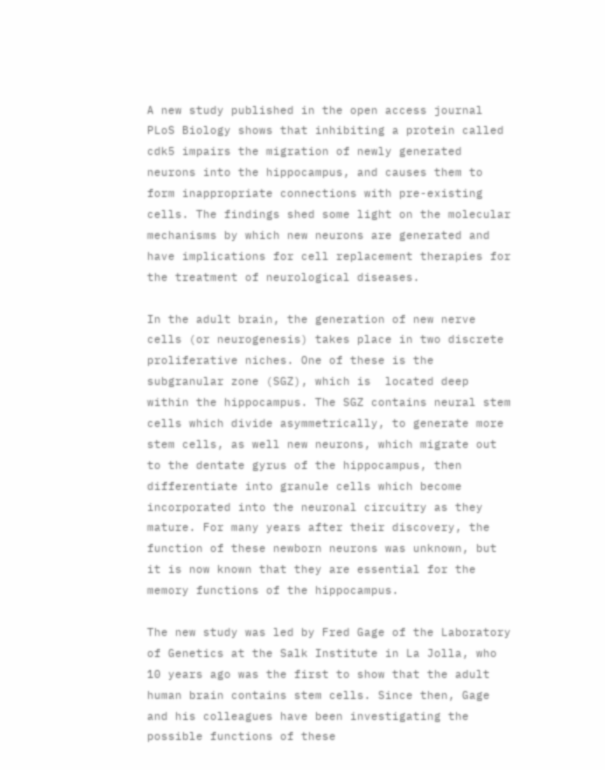A new study published in the open access journal PLoS Biology shows that inhibiting a protein called cdk5 impairs the migration of newly generated neurons into the hippocampus, and causes them to form inappropriate connections with pre-existing cells. The findings shed some light on the molecular mechanisms by which new neurons are generated and have implications for cell replacement therapies for the treatment of neurological diseases.

In the adult brain, the generation of new nerve cells (or neurogenesis) takes place in two discrete proliferative niches. One of these is the subgranular zone (SGZ), which is  located deep within the hippocampus. The SGZ contains neural stem cells which divide asymmetrically, to generate more stem cells, as well new neurons, which migrate out to the dentate gyrus of the hippocampus, then differentiate into granule cells which become incorporated into the neuronal circuitry as they mature. For many years after their discovery, the function of these newborn neurons was unknown, but it is now known that they are essential for the memory functions of the hippocampus.

The new study was led by Fred Gage of the Laboratory of Genetics at the Salk Institute in La Jolla, who 10 years ago was the first to show that the adult human brain contains stem cells. Since then, Gage and his colleagues have been investigating the possible functions of these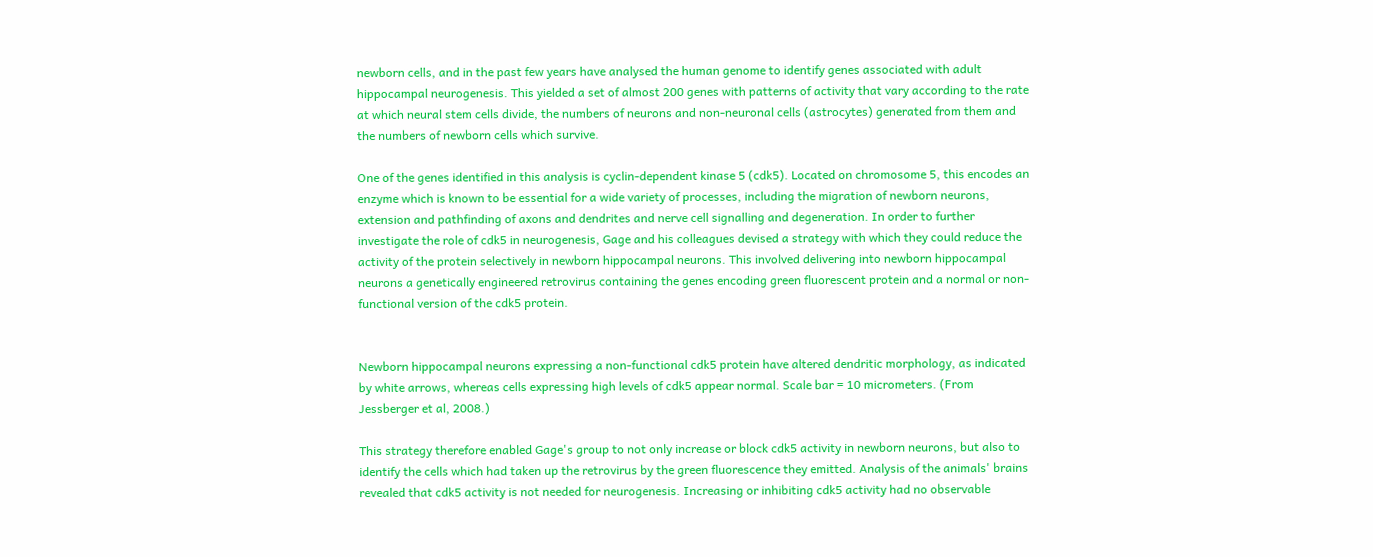newborn cells, and in the past few years have analysed the human genome to identify genes associated with adult hippocampal neurogenesis. This yielded a set of almost 200 genes with patterns of activity that vary according to the rate at which neural stem cells divide, the numbers of neurons and non-neuronal cells (astrocytes) generated from them and the numbers of newborn cells which survive.

One of the genes identified in this analysis is cyclin-dependent kinase 5 (cdk5). Located on chromosome 5, this encodes an enzyme which is known to be essential for a wide variety of processes, including the migration of newborn neurons, extension and pathfinding of axons and dendrites and nerve cell signalling and degeneration. In order to further investigate the role of cdk5 in neurogenesis, Gage and his colleagues devised a strategy with which they could reduce the activity of the protein selectively in newborn hippocampal neurons. This involved delivering into newborn hippocampal neurons a genetically engineered retrovirus containing the genes encoding green fluorescent protein and a normal or non-functional version of the cdk5 protein.


Newborn hippocampal neurons expressing a non-functional cdk5 protein have altered dendritic morphology, as indicated by white arrows, whereas cells expressing high levels of cdk5 appear normal. Scale bar = 10 micrometers. (From Jessberger et al, 2008.)

This strategy therefore enabled Gage's group to not only increase or block cdk5 activity in newborn neurons, but also to identify the cells which had taken up the retrovirus by the green fluorescence they emitted. Analysis of the animals' brains revealed that cdk5 activity is not needed for neurogenesis. Increasing or inhibiting cdk5 activity had no observable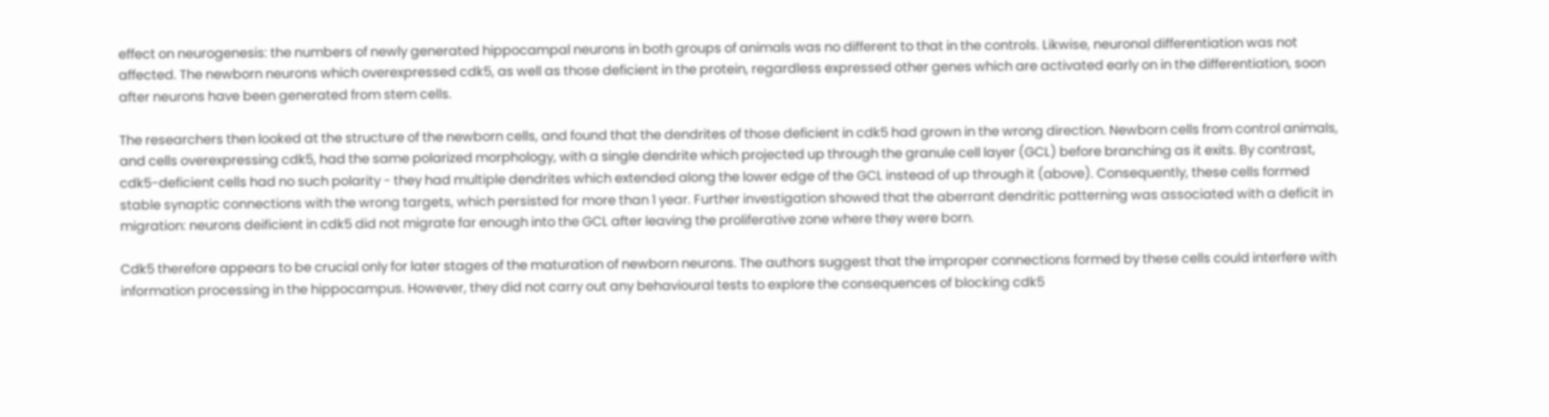effect on neurogenesis: the numbers of newly generated hippocampal neurons in both groups of animals was no different to that in the controls. Likwise, neuronal differentiation was not affected. The newborn neurons which overexpressed cdk5, as well as those deficient in the protein, regardless expressed other genes which are activated early on in the differentiation, soon after neurons have been generated from stem cells.

The researchers then looked at the structure of the newborn cells, and found that the dendrites of those deficient in cdk5 had grown in the wrong direction. Newborn cells from control animals, and cells overexpressing cdk5, had the same polarized morphology, with a single dendrite which projected up through the granule cell layer (GCL) before branching as it exits. By contrast, cdk5-deficient cells had no such polarity - they had multiple dendrites which extended along the lower edge of the GCL instead of up through it (above). Consequently, these cells formed stable synaptic connections with the wrong targets, which persisted for more than 1 year. Further investigation showed that the aberrant dendritic patterning was associated with a deficit in migration: neurons deificient in cdk5 did not migrate far enough into the GCL after leaving the proliferative zone where they were born.

Cdk5 therefore appears to be crucial only for later stages of the maturation of newborn neurons. The authors suggest that the improper connections formed by these cells could interfere with information processing in the hippocampus. However, they did not carry out any behavioural tests to explore the consequences of blocking cdk5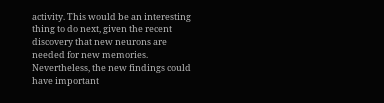activity. This would be an interesting thing to do next, given the recent discovery that new neurons are needed for new memories. Nevertheless, the new findings could have important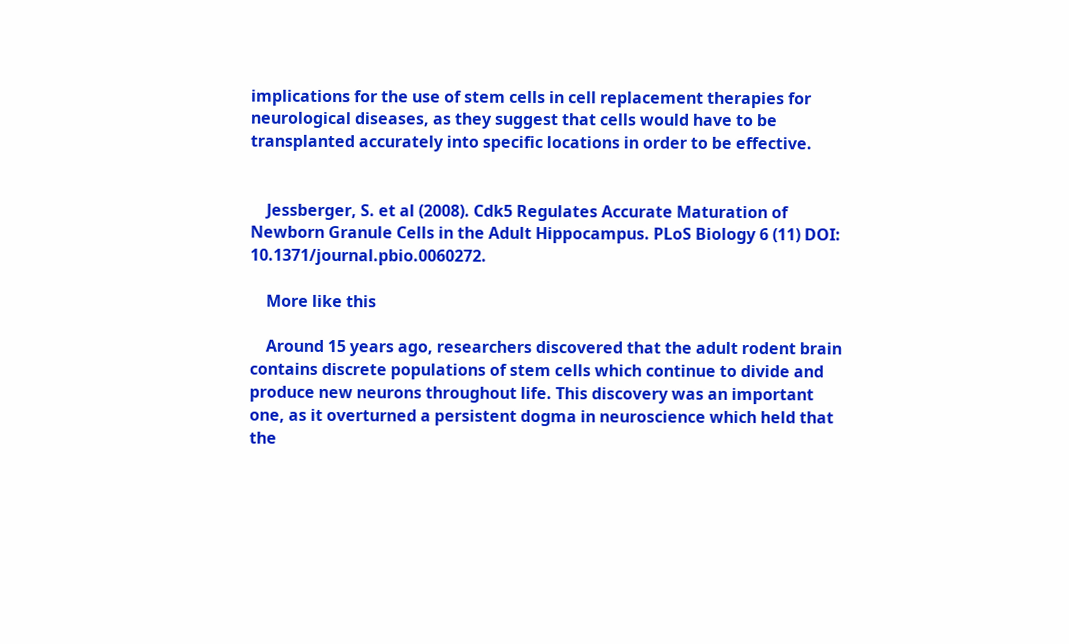implications for the use of stem cells in cell replacement therapies for neurological diseases, as they suggest that cells would have to be transplanted accurately into specific locations in order to be effective.


    Jessberger, S. et al (2008). Cdk5 Regulates Accurate Maturation of Newborn Granule Cells in the Adult Hippocampus. PLoS Biology 6 (11) DOI: 10.1371/journal.pbio.0060272.

    More like this

    Around 15 years ago, researchers discovered that the adult rodent brain contains discrete populations of stem cells which continue to divide and produce new neurons throughout life. This discovery was an important one, as it overturned a persistent dogma in neuroscience which held that the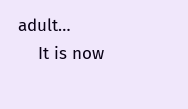adult…
    It is now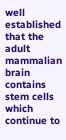well established that the adult mammalian brain contains stem cells which continue to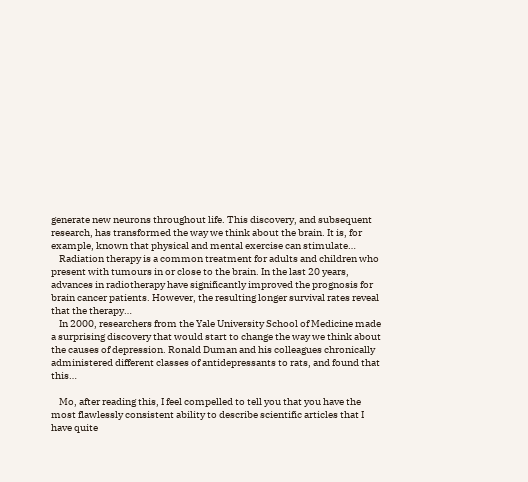generate new neurons throughout life. This discovery, and subsequent research, has transformed the way we think about the brain. It is, for example, known that physical and mental exercise can stimulate…
    Radiation therapy is a common treatment for adults and children who present with tumours in or close to the brain. In the last 20 years, advances in radiotherapy have significantly improved the prognosis for brain cancer patients. However, the resulting longer survival rates reveal that the therapy…
    In 2000, researchers from the Yale University School of Medicine made a surprising discovery that would start to change the way we think about the causes of depression. Ronald Duman and his colleagues chronically administered different classes of antidepressants to rats, and found that this…

    Mo, after reading this, I feel compelled to tell you that you have the most flawlessly consistent ability to describe scientific articles that I have quite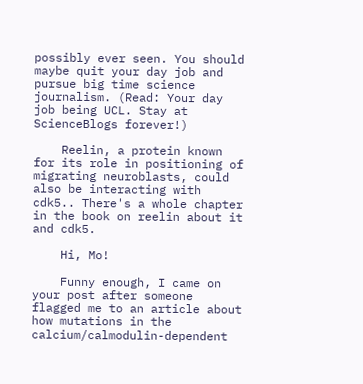possibly ever seen. You should maybe quit your day job and pursue big time science journalism. (Read: Your day job being UCL. Stay at ScienceBlogs forever!)

    Reelin, a protein known for its role in positioning of migrating neuroblasts, could also be interacting with cdk5.. There's a whole chapter in the book on reelin about it and cdk5.

    Hi, Mo!

    Funny enough, I came on your post after someone flagged me to an article about how mutations in the calcium/calmodulin-dependent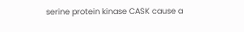serine protein kinase CASK cause a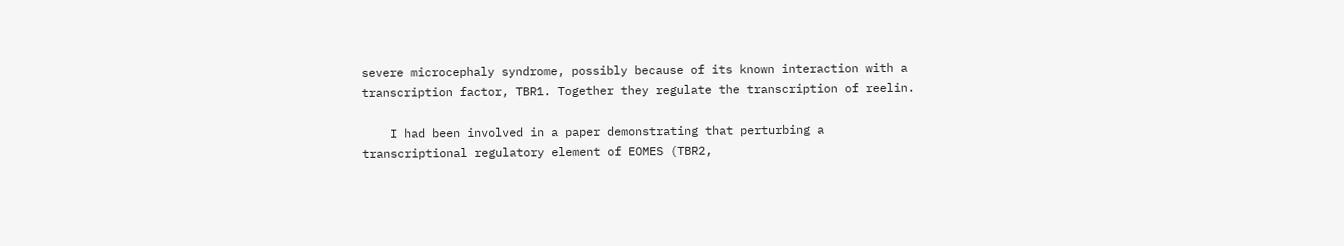severe microcephaly syndrome, possibly because of its known interaction with a transcription factor, TBR1. Together they regulate the transcription of reelin.

    I had been involved in a paper demonstrating that perturbing a transcriptional regulatory element of EOMES (TBR2,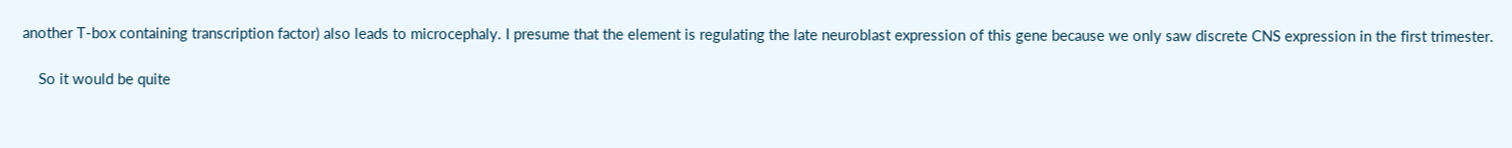another T-box containing transcription factor) also leads to microcephaly. I presume that the element is regulating the late neuroblast expression of this gene because we only saw discrete CNS expression in the first trimester.

    So it would be quite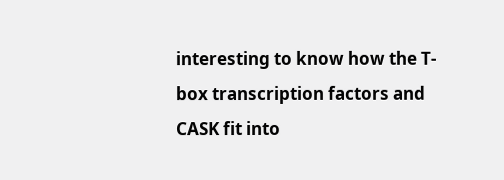interesting to know how the T-box transcription factors and CASK fit into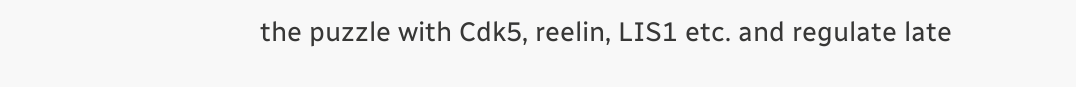the puzzle with Cdk5, reelin, LIS1 etc. and regulate late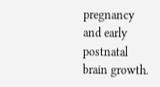pregnancy and early postnatal brain growth.